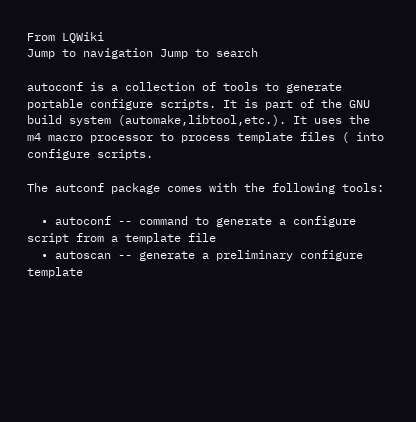From LQWiki
Jump to navigation Jump to search

autoconf is a collection of tools to generate portable configure scripts. It is part of the GNU build system (automake,libtool,etc.). It uses the m4 macro processor to process template files ( into configure scripts.

The autconf package comes with the following tools:

  • autoconf -- command to generate a configure script from a template file
  • autoscan -- generate a preliminary configure template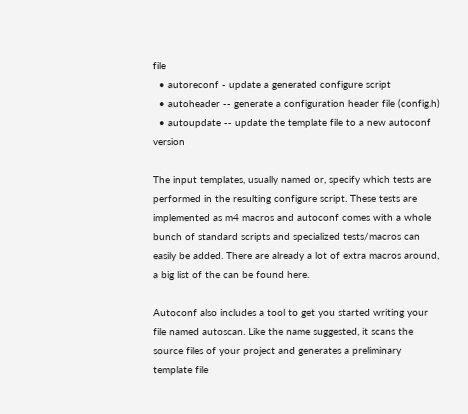file
  • autoreconf - update a generated configure script
  • autoheader -- generate a configuration header file (config.h)
  • autoupdate -- update the template file to a new autoconf version

The input templates, usually named or, specify which tests are performed in the resulting configure script. These tests are implemented as m4 macros and autoconf comes with a whole bunch of standard scripts and specialized tests/macros can easily be added. There are already a lot of extra macros around, a big list of the can be found here.

Autoconf also includes a tool to get you started writing your file named autoscan. Like the name suggested, it scans the source files of your project and generates a preliminary template file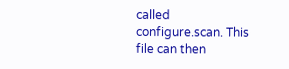called configure.scan. This file can then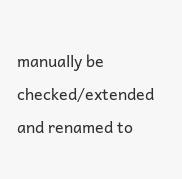manually be checked/extended and renamed to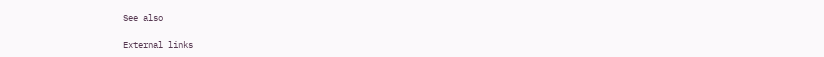See also

External links